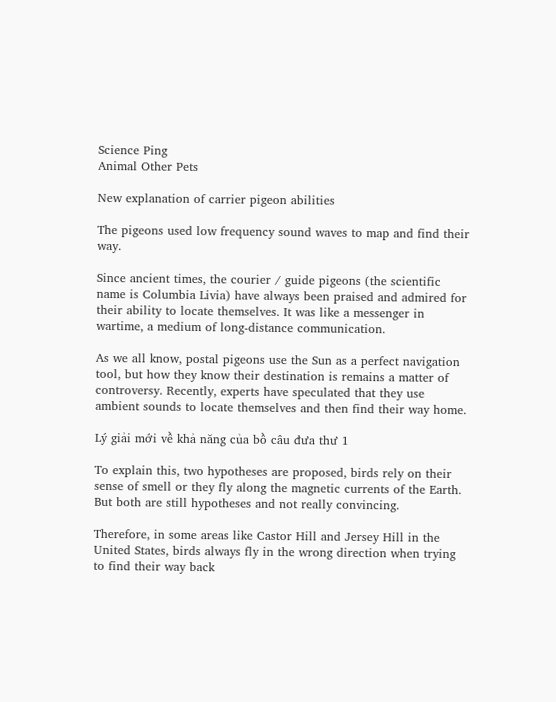Science Ping
Animal Other Pets

New explanation of carrier pigeon abilities

The pigeons used low frequency sound waves to map and find their way.

Since ancient times, the courier / guide pigeons (the scientific name is Columbia Livia) have always been praised and admired for their ability to locate themselves. It was like a messenger in wartime, a medium of long-distance communication.

As we all know, postal pigeons use the Sun as a perfect navigation tool, but how they know their destination is remains a matter of controversy. Recently, experts have speculated that they use ambient sounds to locate themselves and then find their way home.

Lý giải mới về khả năng của bồ câu đưa thư 1

To explain this, two hypotheses are proposed, birds rely on their sense of smell or they fly along the magnetic currents of the Earth. But both are still hypotheses and not really convincing.

Therefore, in some areas like Castor Hill and Jersey Hill in the United States, birds always fly in the wrong direction when trying to find their way back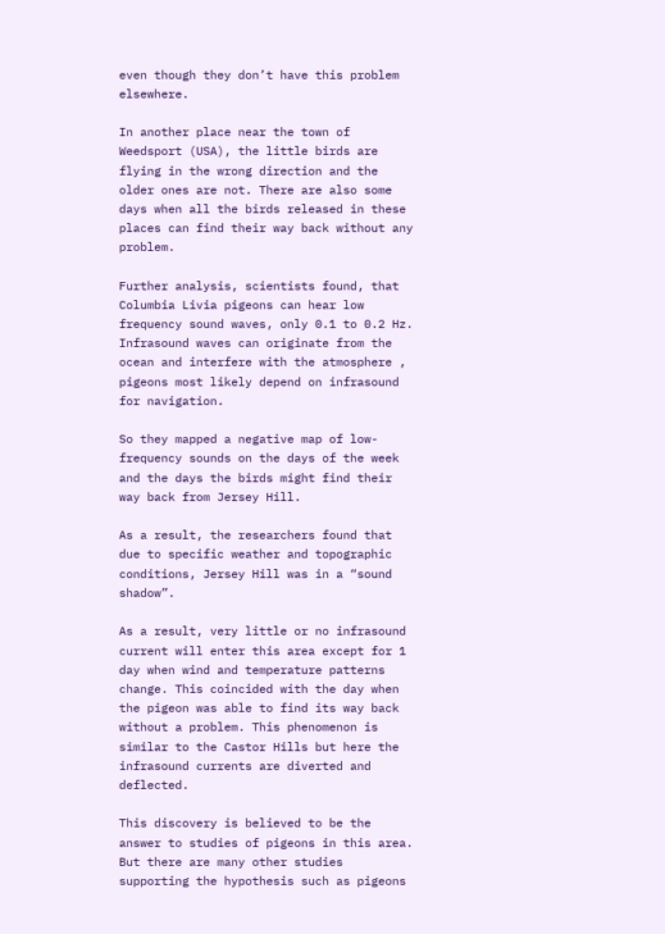even though they don’t have this problem elsewhere.

In another place near the town of Weedsport (USA), the little birds are flying in the wrong direction and the older ones are not. There are also some days when all the birds released in these places can find their way back without any problem.

Further analysis, scientists found, that Columbia Livia pigeons can hear low frequency sound waves, only 0.1 to 0.2 Hz. Infrasound waves can originate from the ocean and interfere with the atmosphere , pigeons most likely depend on infrasound for navigation.

So they mapped a negative map of low-frequency sounds on the days of the week and the days the birds might find their way back from Jersey Hill.

As a result, the researchers found that due to specific weather and topographic conditions, Jersey Hill was in a “sound shadow”.

As a result, very little or no infrasound current will enter this area except for 1 day when wind and temperature patterns change. This coincided with the day when the pigeon was able to find its way back without a problem. This phenomenon is similar to the Castor Hills but here the infrasound currents are diverted and deflected.

This discovery is believed to be the answer to studies of pigeons in this area. But there are many other studies supporting the hypothesis such as pigeons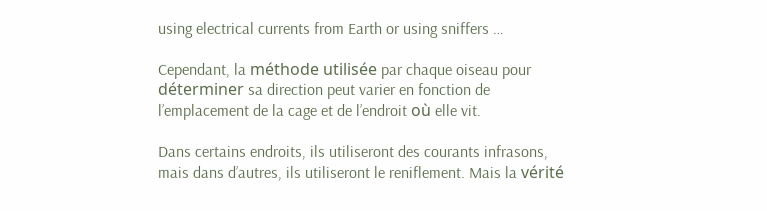using electrical currents from Earth or using sniffers …

Cependant, la méthode utilisée par chaque oiseau pour déterminer sa direction peut varier en fonction de l’emplacement de la cage et de l’endroit où elle vit.

Dans certains endroits, ils utiliseront des courants infrasons, mais dans d’autres, ils utiliseront le reniflement. Mais la vérité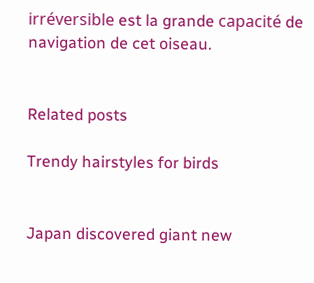irréversible est la grande capacité de navigation de cet oiseau.


Related posts

Trendy hairstyles for birds


Japan discovered giant new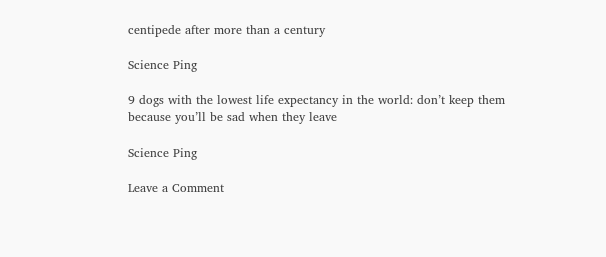centipede after more than a century

Science Ping

9 dogs with the lowest life expectancy in the world: don’t keep them because you’ll be sad when they leave

Science Ping

Leave a Comment